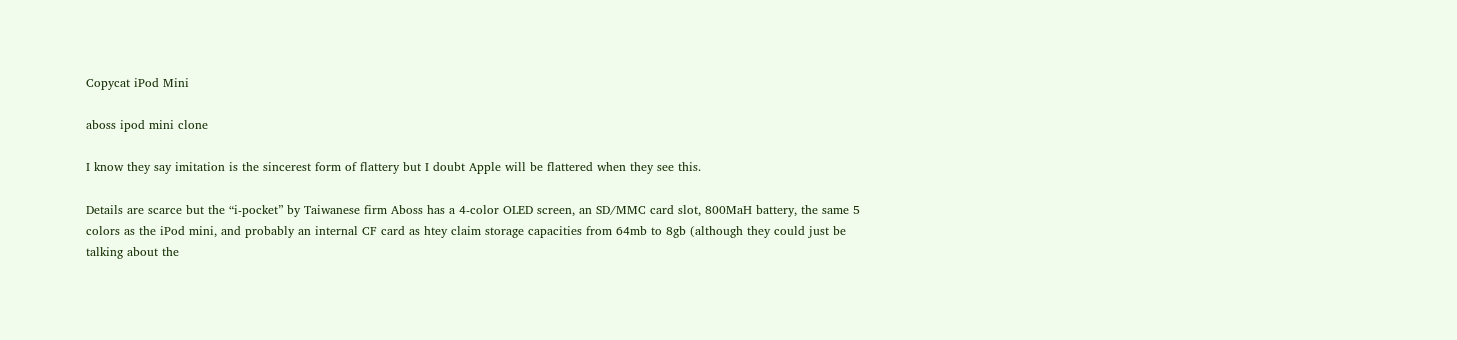Copycat iPod Mini

aboss ipod mini clone

I know they say imitation is the sincerest form of flattery but I doubt Apple will be flattered when they see this.

Details are scarce but the “i-pocket” by Taiwanese firm Aboss has a 4-color OLED screen, an SD/MMC card slot, 800MaH battery, the same 5 colors as the iPod mini, and probably an internal CF card as htey claim storage capacities from 64mb to 8gb (although they could just be talking about the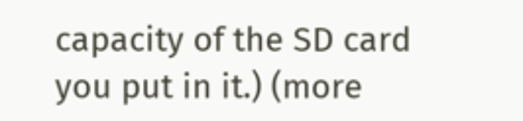capacity of the SD card you put in it.) (more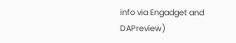info via Engadget and DAPreview)